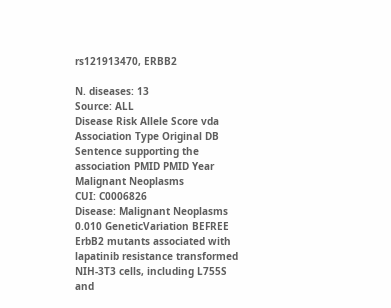rs121913470, ERBB2

N. diseases: 13
Source: ALL
Disease Risk Allele Score vda Association Type Original DB Sentence supporting the association PMID PMID Year
Malignant Neoplasms
CUI: C0006826
Disease: Malignant Neoplasms
0.010 GeneticVariation BEFREE ErbB2 mutants associated with lapatinib resistance transformed NIH-3T3 cells, including L755S and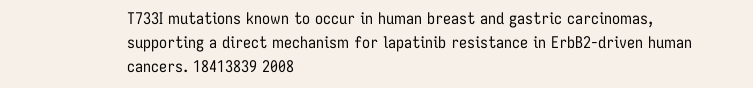T733I mutations known to occur in human breast and gastric carcinomas, supporting a direct mechanism for lapatinib resistance in ErbB2-driven human cancers. 18413839 2008